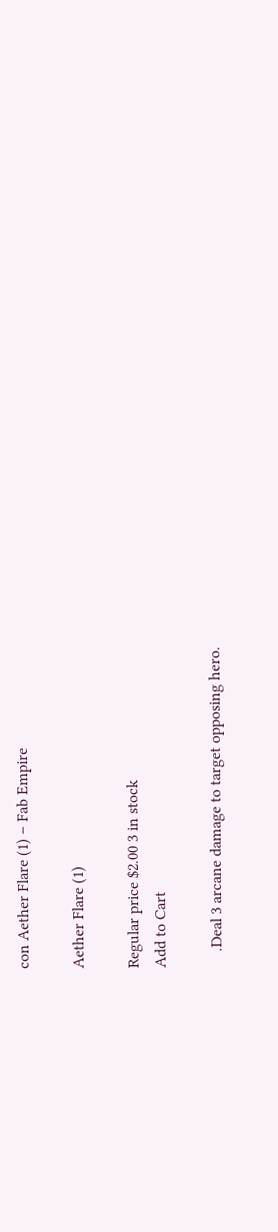con Aether Flare (1) – Fab Empire

Aether Flare (1)

Regular price $2.00 3 in stock
Add to Cart

    .Deal 3 arcane damage to target opposing hero.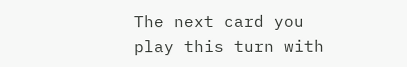The next card you play this turn with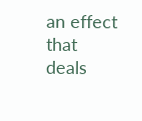an effect that deals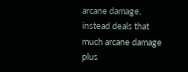arcane damage, instead deals that much arcane damage plus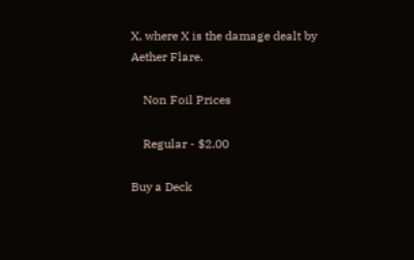X, where X is the damage dealt by Aether Flare.

    Non Foil Prices

    Regular - $2.00

Buy a Deck